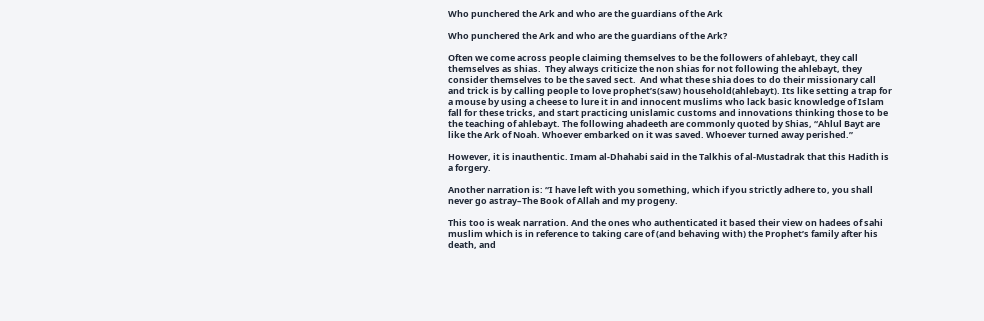Who punchered the Ark and who are the guardians of the Ark

Who punchered the Ark and who are the guardians of the Ark?

Often we come across people claiming themselves to be the followers of ahlebayt, they call themselves as shias.  They always criticize the non shias for not following the ahlebayt, they consider themselves to be the saved sect.  And what these shia does to do their missionary call and trick is by calling people to love prophet’s(saw) household(ahlebayt). Its like setting a trap for a mouse by using a cheese to lure it in and innocent muslims who lack basic knowledge of Islam fall for these tricks, and start practicing unislamic customs and innovations thinking those to be the teaching of ahlebayt. The following ahadeeth are commonly quoted by Shias, “Ahlul Bayt are like the Ark of Noah. Whoever embarked on it was saved. Whoever turned away perished.”

However, it is inauthentic. Imam al-Dhahabi said in the Talkhis of al-Mustadrak that this Hadith is a forgery.

Another narration is: “I have left with you something, which if you strictly adhere to, you shall never go astray–The Book of Allah and my progeny.

This too is weak narration. And the ones who authenticated it based their view on hadees of sahi muslim which is in reference to taking care of (and behaving with) the Prophet’s family after his death, and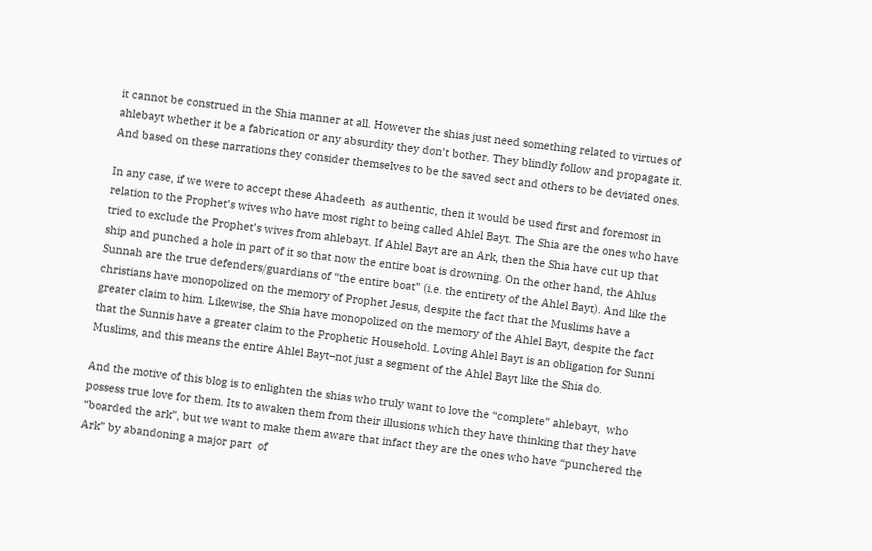it cannot be construed in the Shia manner at all. However the shias just need something related to virtues of ahlebayt whether it be a fabrication or any absurdity they don’t bother. They blindly follow and propagate it. And based on these narrations they consider themselves to be the saved sect and others to be deviated ones.

In any case, if we were to accept these Ahadeeth  as authentic, then it would be used first and foremost in relation to the Prophet’s wives who have most right to being called Ahlel Bayt. The Shia are the ones who have tried to exclude the Prophet’s wives from ahlebayt. If Ahlel Bayt are an Ark, then the Shia have cut up that ship and punched a hole in part of it so that now the entire boat is drowning. On the other hand, the Ahlus Sunnah are the true defenders/guardians of “the entire boat” (i.e. the entirety of the Ahlel Bayt). And like the christians have monopolized on the memory of Prophet Jesus, despite the fact that the Muslims have a greater claim to him. Likewise, the Shia have monopolized on the memory of the Ahlel Bayt, despite the fact that the Sunnis have a greater claim to the Prophetic Household. Loving Ahlel Bayt is an obligation for Sunni Muslims, and this means the entire Ahlel Bayt–not just a segment of the Ahlel Bayt like the Shia do.

And the motive of this blog is to enlighten the shias who truly want to love the “complete” ahlebayt,  who possess true love for them. Its to awaken them from their illusions which they have thinking that they have “boarded the ark”, but we want to make them aware that infact they are the ones who have “punchered the Ark” by abandoning a major part  of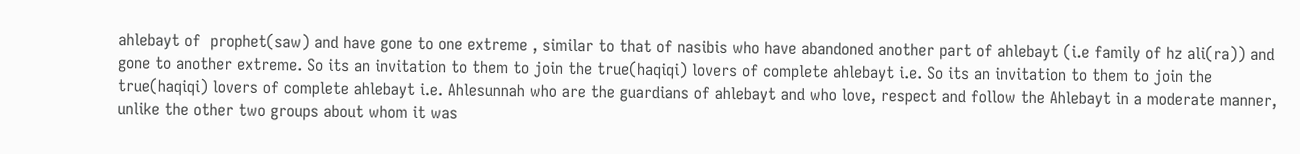ahlebayt of  prophet(saw) and have gone to one extreme , similar to that of nasibis who have abandoned another part of ahlebayt (i.e family of hz ali(ra)) and gone to another extreme. So its an invitation to them to join the true(haqiqi) lovers of complete ahlebayt i.e. So its an invitation to them to join the true(haqiqi) lovers of complete ahlebayt i.e. Ahlesunnah who are the guardians of ahlebayt and who love, respect and follow the Ahlebayt in a moderate manner, unlike the other two groups about whom it was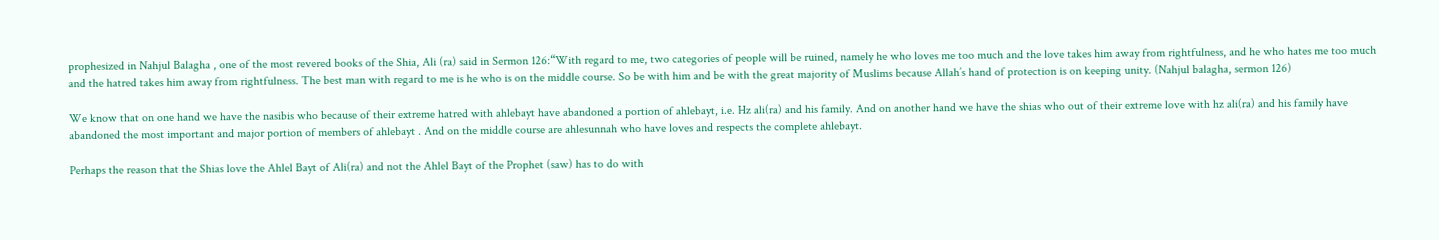prophesized in Nahjul Balagha , one of the most revered books of the Shia, Ali (ra) said in Sermon 126:“With regard to me, two categories of people will be ruined, namely he who loves me too much and the love takes him away from rightfulness, and he who hates me too much and the hatred takes him away from rightfulness. The best man with regard to me is he who is on the middle course. So be with him and be with the great majority of Muslims because Allah’s hand of protection is on keeping unity. (Nahjul balagha, sermon 126)

We know that on one hand we have the nasibis who because of their extreme hatred with ahlebayt have abandoned a portion of ahlebayt, i.e. Hz ali(ra) and his family. And on another hand we have the shias who out of their extreme love with hz ali(ra) and his family have abandoned the most important and major portion of members of ahlebayt . And on the middle course are ahlesunnah who have loves and respects the complete ahlebayt.

Perhaps the reason that the Shias love the Ahlel Bayt of Ali(ra) and not the Ahlel Bayt of the Prophet (saw) has to do with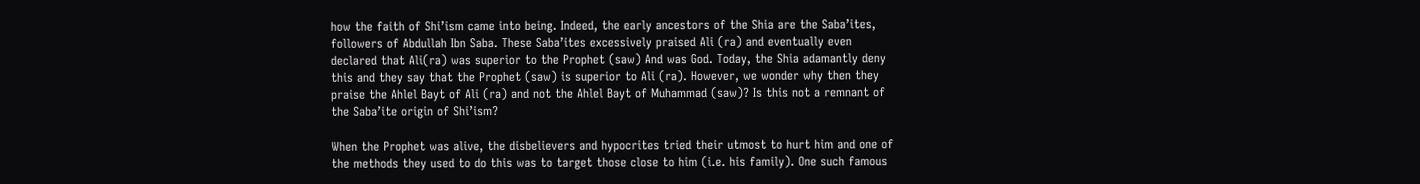how the faith of Shi’ism came into being. Indeed, the early ancestors of the Shia are the Saba’ites, followers of Abdullah Ibn Saba. These Saba’ites excessively praised Ali (ra) and eventually even declared that Ali(ra) was superior to the Prophet (saw) And was God. Today, the Shia adamantly deny this and they say that the Prophet (saw) is superior to Ali (ra). However, we wonder why then they praise the Ahlel Bayt of Ali (ra) and not the Ahlel Bayt of Muhammad (saw)? Is this not a remnant of the Saba’ite origin of Shi’ism?

When the Prophet was alive, the disbelievers and hypocrites tried their utmost to hurt him and one of the methods they used to do this was to target those close to him (i.e. his family). One such famous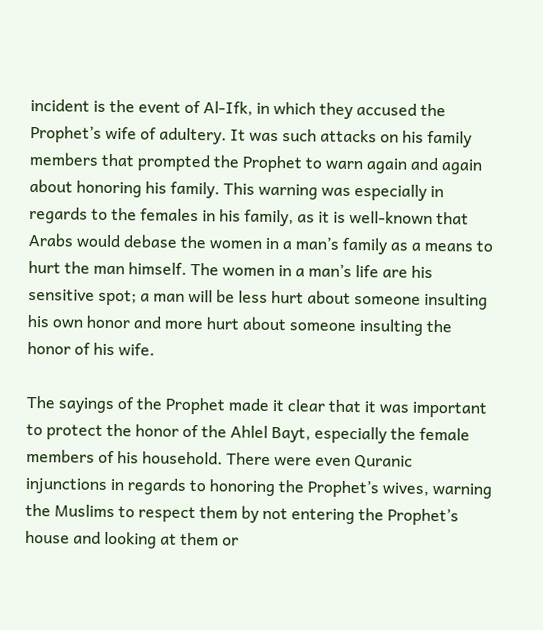incident is the event of Al-Ifk, in which they accused the Prophet’s wife of adultery. It was such attacks on his family members that prompted the Prophet to warn again and again about honoring his family. This warning was especially in regards to the females in his family, as it is well-known that Arabs would debase the women in a man’s family as a means to hurt the man himself. The women in a man’s life are his sensitive spot; a man will be less hurt about someone insulting his own honor and more hurt about someone insulting the honor of his wife.

The sayings of the Prophet made it clear that it was important to protect the honor of the Ahlel Bayt, especially the female members of his household. There were even Quranic injunctions in regards to honoring the Prophet’s wives, warning the Muslims to respect them by not entering the Prophet’s house and looking at them or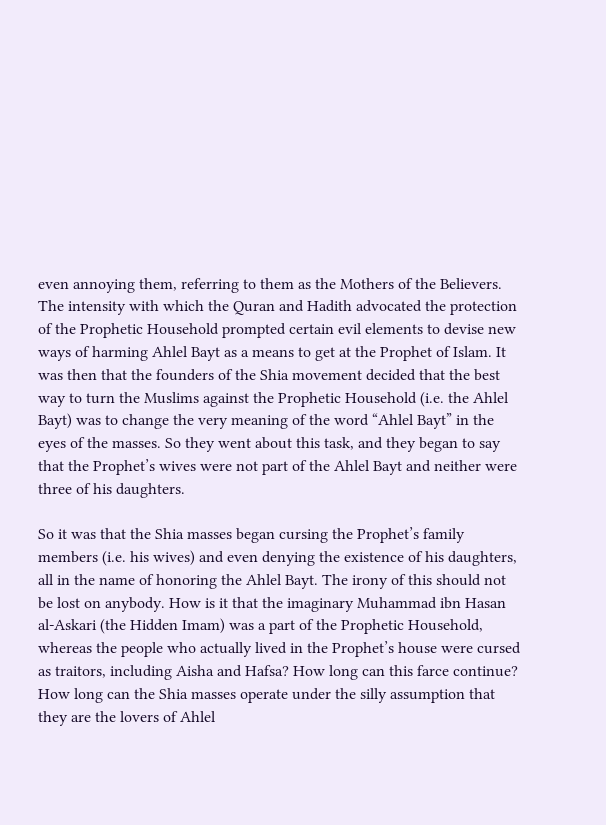even annoying them, referring to them as the Mothers of the Believers. The intensity with which the Quran and Hadith advocated the protection of the Prophetic Household prompted certain evil elements to devise new ways of harming Ahlel Bayt as a means to get at the Prophet of Islam. It was then that the founders of the Shia movement decided that the best way to turn the Muslims against the Prophetic Household (i.e. the Ahlel Bayt) was to change the very meaning of the word “Ahlel Bayt” in the eyes of the masses. So they went about this task, and they began to say that the Prophet’s wives were not part of the Ahlel Bayt and neither were three of his daughters.

So it was that the Shia masses began cursing the Prophet’s family members (i.e. his wives) and even denying the existence of his daughters, all in the name of honoring the Ahlel Bayt. The irony of this should not be lost on anybody. How is it that the imaginary Muhammad ibn Hasan al-Askari (the Hidden Imam) was a part of the Prophetic Household, whereas the people who actually lived in the Prophet’s house were cursed as traitors, including Aisha and Hafsa? How long can this farce continue? How long can the Shia masses operate under the silly assumption that they are the lovers of Ahlel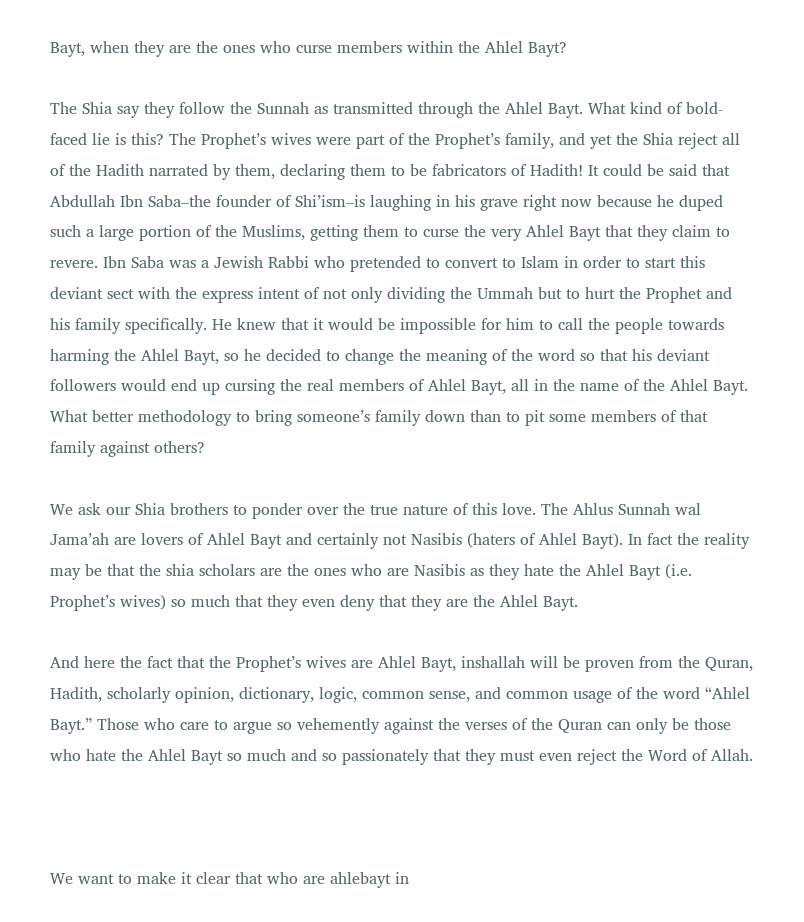Bayt, when they are the ones who curse members within the Ahlel Bayt?

The Shia say they follow the Sunnah as transmitted through the Ahlel Bayt. What kind of bold-faced lie is this? The Prophet’s wives were part of the Prophet’s family, and yet the Shia reject all of the Hadith narrated by them, declaring them to be fabricators of Hadith! It could be said that Abdullah Ibn Saba–the founder of Shi’ism–is laughing in his grave right now because he duped such a large portion of the Muslims, getting them to curse the very Ahlel Bayt that they claim to revere. Ibn Saba was a Jewish Rabbi who pretended to convert to Islam in order to start this deviant sect with the express intent of not only dividing the Ummah but to hurt the Prophet and his family specifically. He knew that it would be impossible for him to call the people towards harming the Ahlel Bayt, so he decided to change the meaning of the word so that his deviant followers would end up cursing the real members of Ahlel Bayt, all in the name of the Ahlel Bayt. What better methodology to bring someone’s family down than to pit some members of that family against others?

We ask our Shia brothers to ponder over the true nature of this love. The Ahlus Sunnah wal Jama’ah are lovers of Ahlel Bayt and certainly not Nasibis (haters of Ahlel Bayt). In fact the reality may be that the shia scholars are the ones who are Nasibis as they hate the Ahlel Bayt (i.e. Prophet’s wives) so much that they even deny that they are the Ahlel Bayt.

And here the fact that the Prophet’s wives are Ahlel Bayt, inshallah will be proven from the Quran, Hadith, scholarly opinion, dictionary, logic, common sense, and common usage of the word “Ahlel Bayt.” Those who care to argue so vehemently against the verses of the Quran can only be those who hate the Ahlel Bayt so much and so passionately that they must even reject the Word of Allah.



We want to make it clear that who are ahlebayt in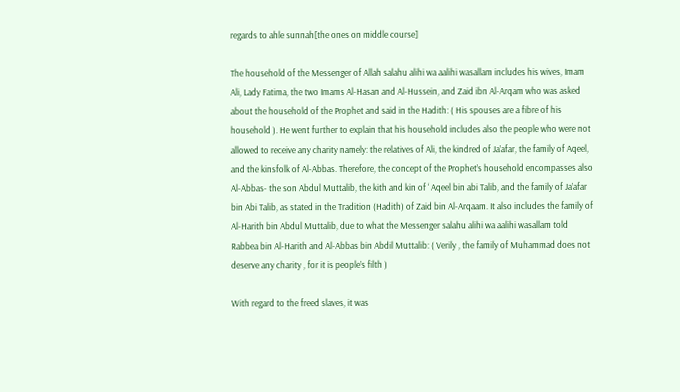regards to ahle sunnah[the ones on middle course]

The household of the Messenger of Allah salahu alihi wa aalihi wasallam includes his wives, Imam Ali, Lady Fatima, the two Imams Al-Hasan and Al-Hussein, and Zaid ibn Al-Arqam who was asked about the household of the Prophet and said in the Hadith: ( His spouses are a fibre of his household ). He went further to explain that his household includes also the people who were not allowed to receive any charity namely: the relatives of Ali, the kindred of Ja’afar, the family of Aqeel, and the kinsfolk of Al-Abbas. Therefore, the concept of the Prophet’s household encompasses also Al-Abbas- the son Abdul Muttalib, the kith and kin of ‘ Aqeel bin abi Talib, and the family of Ja’afar bin Abi Talib, as stated in the Tradition (Hadith) of Zaid bin Al-Arqaam. It also includes the family of Al-Harith bin Abdul Muttalib, due to what the Messenger salahu alihi wa aalihi wasallam told Rabbea bin Al-Harith and Al-Abbas bin Abdil Muttalib: ( Verily , the family of Muhammad does not deserve any charity , for it is people’s filth )

With regard to the freed slaves, it was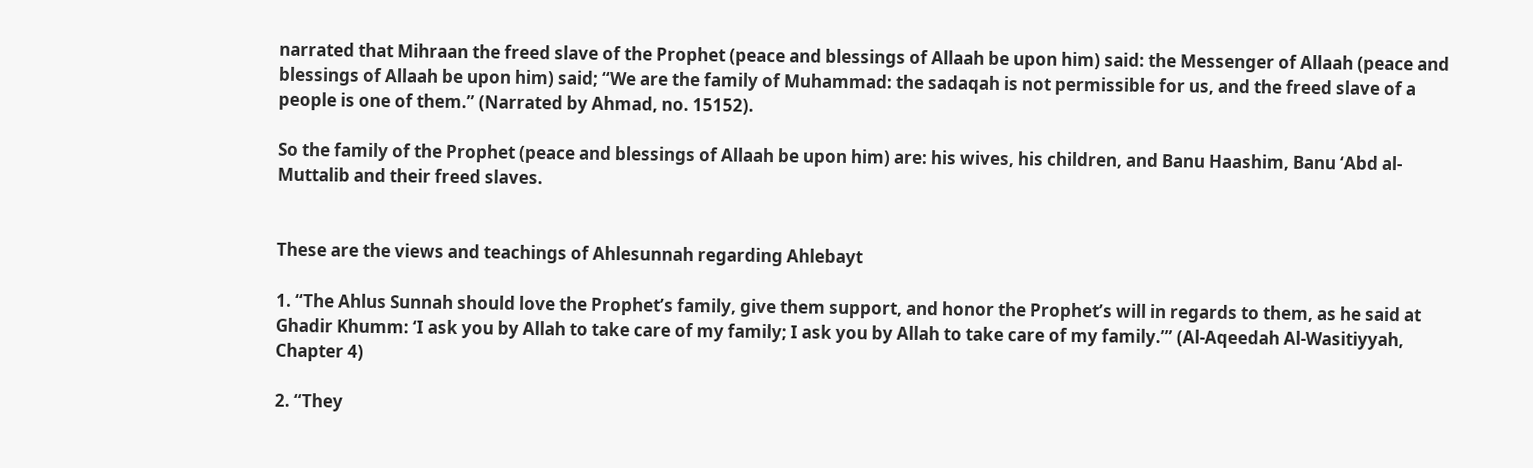narrated that Mihraan the freed slave of the Prophet (peace and blessings of Allaah be upon him) said: the Messenger of Allaah (peace and blessings of Allaah be upon him) said; “We are the family of Muhammad: the sadaqah is not permissible for us, and the freed slave of a people is one of them.” (Narrated by Ahmad, no. 15152).

So the family of the Prophet (peace and blessings of Allaah be upon him) are: his wives, his children, and Banu Haashim, Banu ‘Abd al-Muttalib and their freed slaves.


These are the views and teachings of Ahlesunnah regarding Ahlebayt

1. “The Ahlus Sunnah should love the Prophet’s family, give them support, and honor the Prophet’s will in regards to them, as he said at Ghadir Khumm: ‘I ask you by Allah to take care of my family; I ask you by Allah to take care of my family.’” (Al-Aqeedah Al-Wasitiyyah, Chapter 4)

2. “They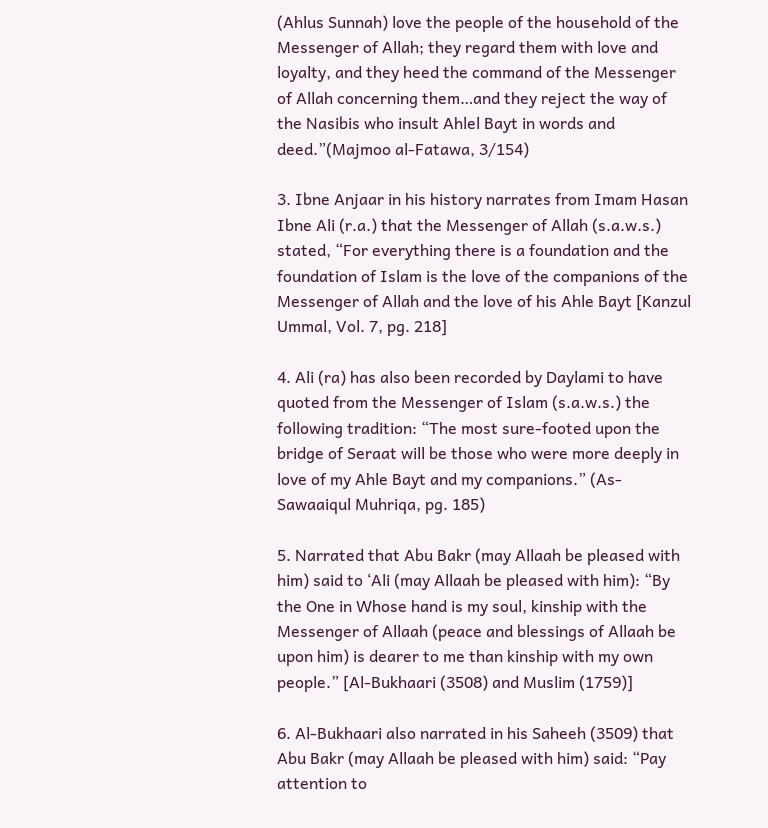(Ahlus Sunnah) love the people of the household of the Messenger of Allah; they regard them with love and loyalty, and they heed the command of the Messenger of Allah concerning them…and they reject the way of the Nasibis who insult Ahlel Bayt in words and deed.”(Majmoo al-Fatawa, 3/154)

3. Ibne Anjaar in his history narrates from Imam Hasan Ibne Ali (r.a.) that the Messenger of Allah (s.a.w.s.) stated, “For everything there is a foundation and the foundation of Islam is the love of the companions of the Messenger of Allah and the love of his Ahle Bayt [Kanzul Ummal, Vol. 7, pg. 218]

4. Ali (ra) has also been recorded by Daylami to have quoted from the Messenger of Islam (s.a.w.s.) the following tradition: “The most sure-footed upon the bridge of Seraat will be those who were more deeply in love of my Ahle Bayt and my companions.” (As-Sawaaiqul Muhriqa, pg. 185)

5. Narrated that Abu Bakr (may Allaah be pleased with him) said to ‘Ali (may Allaah be pleased with him): “By the One in Whose hand is my soul, kinship with the Messenger of Allaah (peace and blessings of Allaah be upon him) is dearer to me than kinship with my own people.” [Al-Bukhaari (3508) and Muslim (1759)]

6. Al-Bukhaari also narrated in his Saheeh (3509) that Abu Bakr (may Allaah be pleased with him) said: “Pay attention to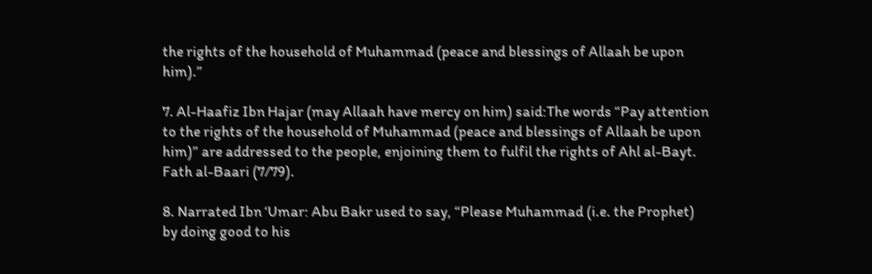the rights of the household of Muhammad (peace and blessings of Allaah be upon him).”

7. Al-Haafiz Ibn Hajar (may Allaah have mercy on him) said:The words “Pay attention to the rights of the household of Muhammad (peace and blessings of Allaah be upon him)” are addressed to the people, enjoining them to fulfil the rights of Ahl al-Bayt. Fath al-Baari (7/79).

8. Narrated Ibn ‘Umar: Abu Bakr used to say, “Please Muhammad (i.e. the Prophet) by doing good to his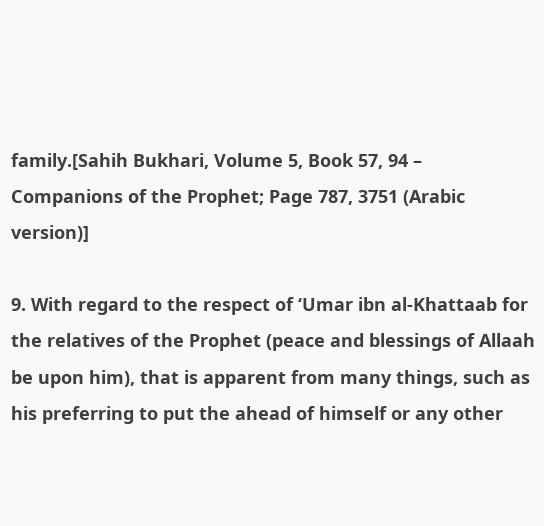family.[Sahih Bukhari, Volume 5, Book 57, 94 – Companions of the Prophet; Page 787, 3751 (Arabic version)]

9. With regard to the respect of ‘Umar ibn al-Khattaab for the relatives of the Prophet (peace and blessings of Allaah be upon him), that is apparent from many things, such as his preferring to put the ahead of himself or any other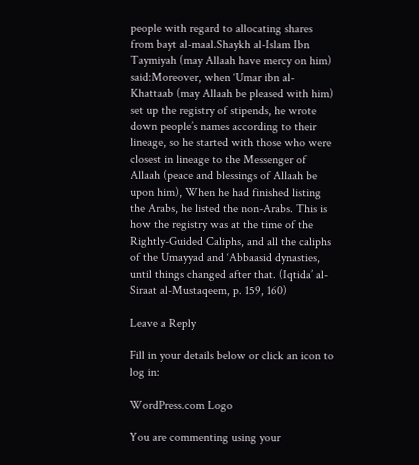people with regard to allocating shares from bayt al-maal.Shaykh al-Islam Ibn Taymiyah (may Allaah have mercy on him) said:Moreover, when ‘Umar ibn al-Khattaab (may Allaah be pleased with him) set up the registry of stipends, he wrote  down people’s names according to their lineage, so he started with those who were closest in lineage to the Messenger of Allaah (peace and blessings of Allaah be upon him), When he had finished listing the Arabs, he listed the non-Arabs. This is how the registry was at the time of the Rightly-Guided Caliphs, and all the caliphs of the Umayyad and ‘Abbaasid dynasties, until things changed after that. (Iqtida’ al-Siraat al-Mustaqeem, p. 159, 160)

Leave a Reply

Fill in your details below or click an icon to log in:

WordPress.com Logo

You are commenting using your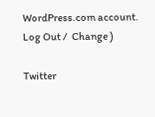WordPress.com account. Log Out /  Change )

Twitter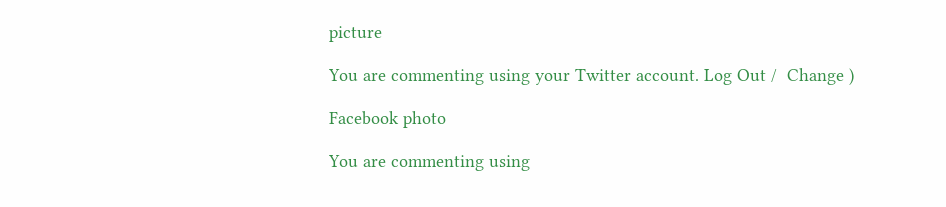picture

You are commenting using your Twitter account. Log Out /  Change )

Facebook photo

You are commenting using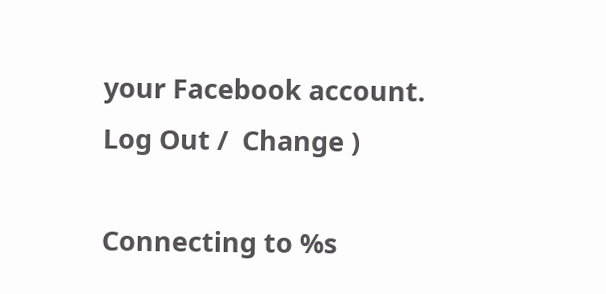your Facebook account. Log Out /  Change )

Connecting to %s